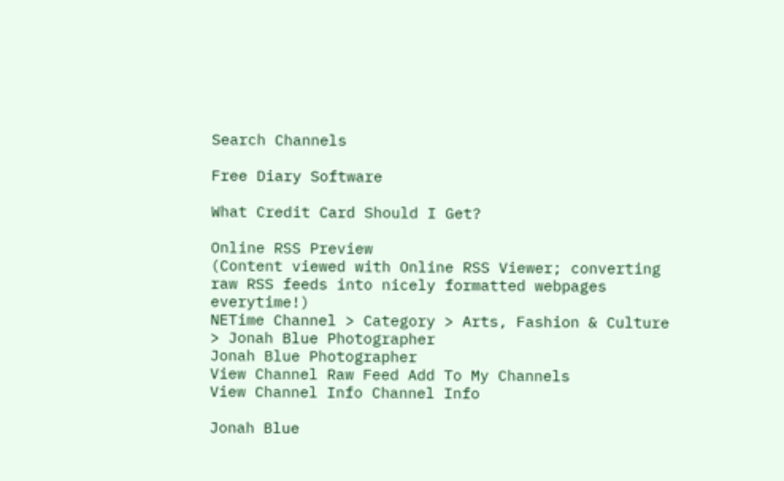Search Channels

Free Diary Software

What Credit Card Should I Get?

Online RSS Preview
(Content viewed with Online RSS Viewer; converting raw RSS feeds into nicely formatted webpages everytime!)
NETime Channel > Category > Arts, Fashion & Culture > Jonah Blue Photographer
Jonah Blue Photographer
View Channel Raw Feed Add To My Channels
View Channel Info Channel Info

Jonah Blue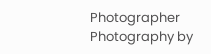Photographer
Photography by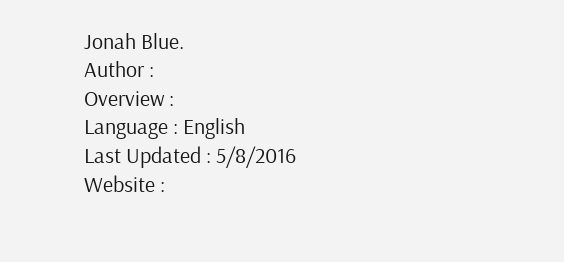Jonah Blue.
Author :
Overview :
Language : English
Last Updated : 5/8/2016
Website :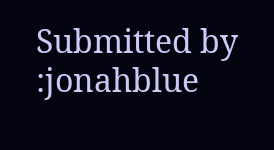Submitted by :jonahblue